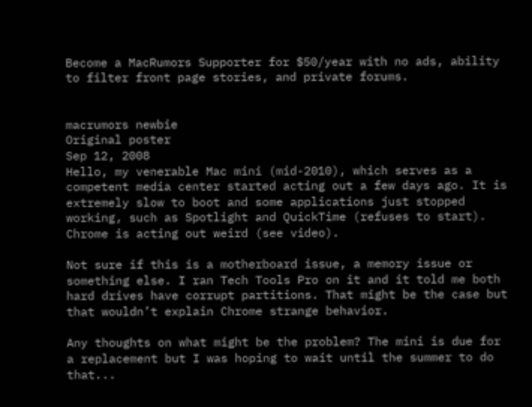Become a MacRumors Supporter for $50/year with no ads, ability to filter front page stories, and private forums.


macrumors newbie
Original poster
Sep 12, 2008
Hello, my venerable Mac mini (mid-2010), which serves as a competent media center started acting out a few days ago. It is extremely slow to boot and some applications just stopped working, such as Spotlight and QuickTime (refuses to start). Chrome is acting out weird (see video).

Not sure if this is a motherboard issue, a memory issue or something else. I ran Tech Tools Pro on it and it told me both hard drives have corrupt partitions. That might be the case but that wouldn’t explain Chrome strange behavior.

Any thoughts on what might be the problem? The mini is due for a replacement but I was hoping to wait until the summer to do that...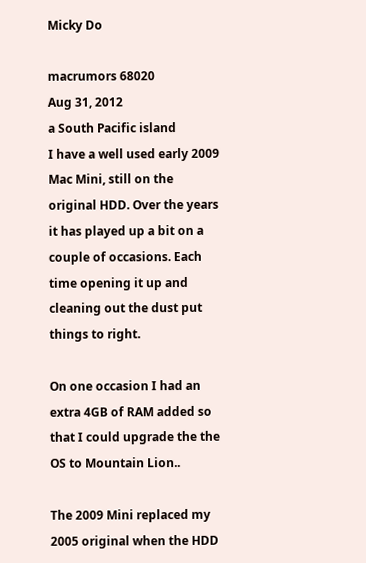Micky Do

macrumors 68020
Aug 31, 2012
a South Pacific island
I have a well used early 2009 Mac Mini, still on the original HDD. Over the years it has played up a bit on a couple of occasions. Each time opening it up and cleaning out the dust put things to right.

On one occasion I had an extra 4GB of RAM added so that I could upgrade the the OS to Mountain Lion..

The 2009 Mini replaced my 2005 original when the HDD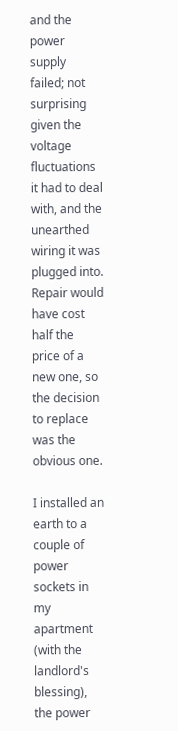and the power supply failed; not surprising given the voltage fluctuations it had to deal with, and the unearthed wiring it was plugged into. Repair would have cost half the price of a new one, so the decision to replace was the obvious one.

I installed an earth to a couple of power sockets in my apartment (with the landlord's blessing), the power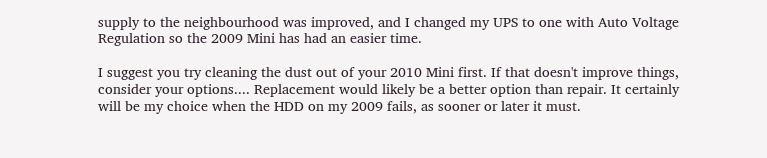supply to the neighbourhood was improved, and I changed my UPS to one with Auto Voltage Regulation so the 2009 Mini has had an easier time.

I suggest you try cleaning the dust out of your 2010 Mini first. If that doesn't improve things, consider your options.... Replacement would likely be a better option than repair. It certainly will be my choice when the HDD on my 2009 fails, as sooner or later it must.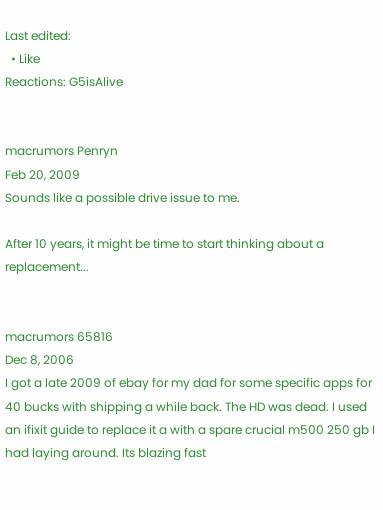Last edited:
  • Like
Reactions: G5isAlive


macrumors Penryn
Feb 20, 2009
Sounds like a possible drive issue to me.

After 10 years, it might be time to start thinking about a replacement...


macrumors 65816
Dec 8, 2006
I got a late 2009 of ebay for my dad for some specific apps for 40 bucks with shipping a while back. The HD was dead. I used an ifixit guide to replace it a with a spare crucial m500 250 gb I had laying around. Its blazing fast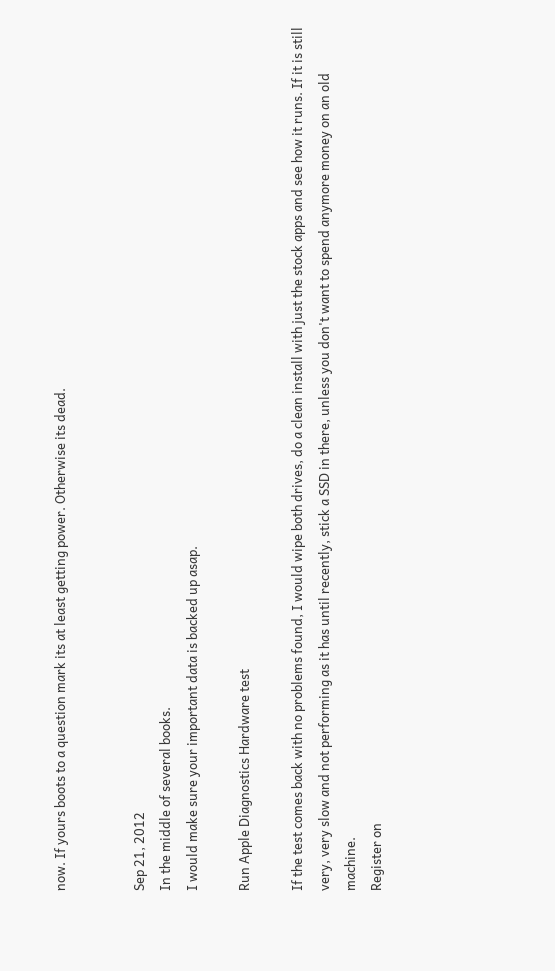now. If yours boots to a question mark its at least getting power. Otherwise its dead.


Sep 21, 2012
In the middle of several books.
I would make sure your important data is backed up asap.

Run Apple Diagnostics Hardware test

If the test comes back with no problems found, I would wipe both drives, do a clean install with just the stock apps and see how it runs. If it is still very, very slow and not performing as it has until recently, stick a SSD in there, unless you don't want to spend anymore money on an old machine.
Register on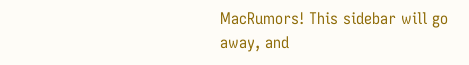MacRumors! This sidebar will go away, and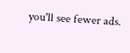you'll see fewer ads.